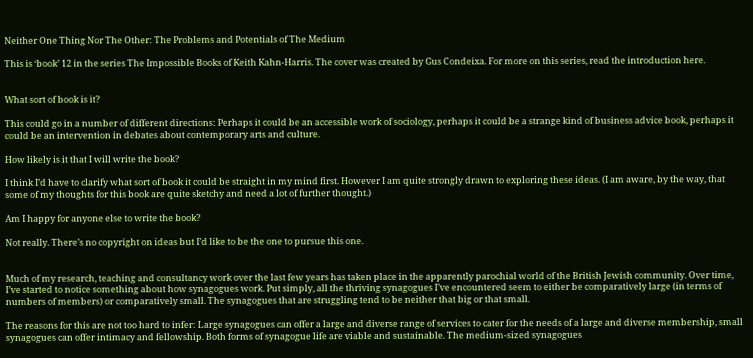Neither One Thing Nor The Other: The Problems and Potentials of The Medium

This is ‘book’ 12 in the series The Impossible Books of Keith Kahn-Harris. The cover was created by Gus Condeixa. For more on this series, read the introduction here.


What sort of book is it?

This could go in a number of different directions: Perhaps it could be an accessible work of sociology, perhaps it could be a strange kind of business advice book, perhaps it could be an intervention in debates about contemporary arts and culture.

How likely is it that I will write the book?

I think I’d have to clarify what sort of book it could be straight in my mind first. However I am quite strongly drawn to exploring these ideas. (I am aware, by the way, that some of my thoughts for this book are quite sketchy and need a lot of further thought.)

Am I happy for anyone else to write the book?

Not really. There’s no copyright on ideas but I’d like to be the one to pursue this one.


Much of my research, teaching and consultancy work over the last few years has taken place in the apparently parochial world of the British Jewish community. Over time, I’ve started to notice something about how synagogues work. Put simply, all the thriving synagogues I’ve encountered seem to either be comparatively large (in terms of numbers of members) or comparatively small. The synagogues that are struggling tend to be neither that big or that small.

The reasons for this are not too hard to infer: Large synagogues can offer a large and diverse range of services to cater for the needs of a large and diverse membership, small synagogues can offer intimacy and fellowship. Both forms of synagogue life are viable and sustainable. The medium-sized synagogues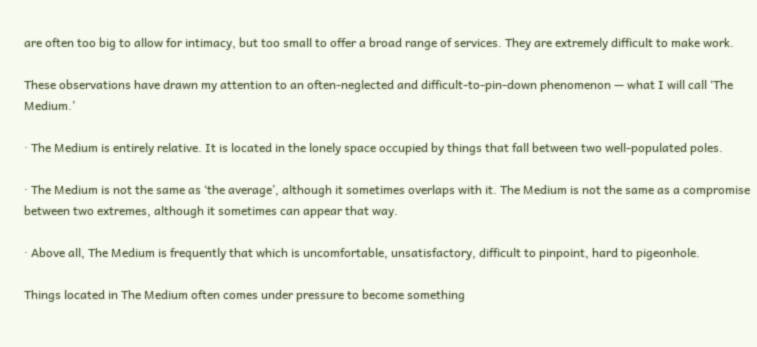are often too big to allow for intimacy, but too small to offer a broad range of services. They are extremely difficult to make work.

These observations have drawn my attention to an often-neglected and difficult-to-pin-down phenomenon — what I will call ‘The Medium.’

· The Medium is entirely relative. It is located in the lonely space occupied by things that fall between two well-populated poles.

· The Medium is not the same as ‘the average’, although it sometimes overlaps with it. The Medium is not the same as a compromise between two extremes, although it sometimes can appear that way.

· Above all, The Medium is frequently that which is uncomfortable, unsatisfactory, difficult to pinpoint, hard to pigeonhole.

Things located in The Medium often comes under pressure to become something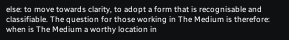else: to move towards clarity, to adopt a form that is recognisable and classifiable. The question for those working in The Medium is therefore: when is The Medium a worthy location in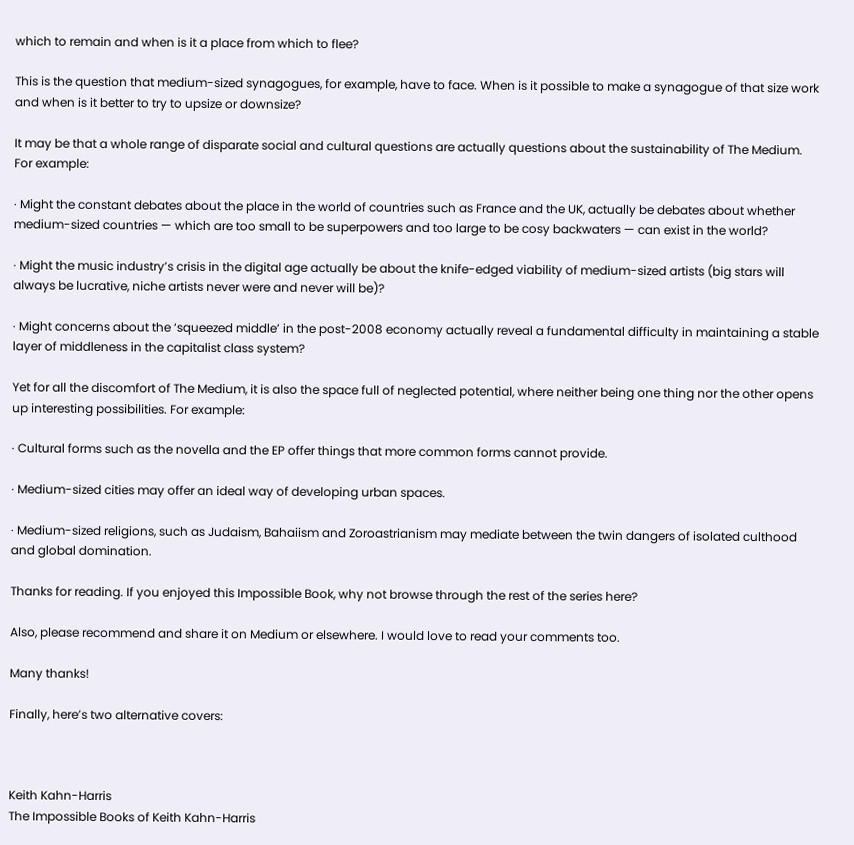which to remain and when is it a place from which to flee?

This is the question that medium-sized synagogues, for example, have to face. When is it possible to make a synagogue of that size work and when is it better to try to upsize or downsize?

It may be that a whole range of disparate social and cultural questions are actually questions about the sustainability of The Medium. For example:

· Might the constant debates about the place in the world of countries such as France and the UK, actually be debates about whether medium-sized countries — which are too small to be superpowers and too large to be cosy backwaters — can exist in the world?

· Might the music industry’s crisis in the digital age actually be about the knife-edged viability of medium-sized artists (big stars will always be lucrative, niche artists never were and never will be)?

· Might concerns about the ‘squeezed middle’ in the post-2008 economy actually reveal a fundamental difficulty in maintaining a stable layer of middleness in the capitalist class system?

Yet for all the discomfort of The Medium, it is also the space full of neglected potential, where neither being one thing nor the other opens up interesting possibilities. For example:

· Cultural forms such as the novella and the EP offer things that more common forms cannot provide.

· Medium-sized cities may offer an ideal way of developing urban spaces.

· Medium-sized religions, such as Judaism, Bahaiism and Zoroastrianism may mediate between the twin dangers of isolated culthood and global domination.

Thanks for reading. If you enjoyed this Impossible Book, why not browse through the rest of the series here?

Also, please recommend and share it on Medium or elsewhere. I would love to read your comments too.

Many thanks!

Finally, here’s two alternative covers:



Keith Kahn-Harris
The Impossible Books of Keith Kahn-Harris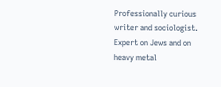Professionally curious writer and sociologist. Expert on Jews and on heavy metal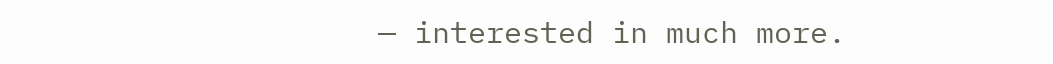— interested in much more.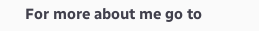For more about me go to